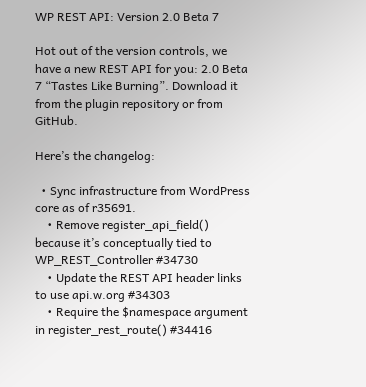WP REST API: Version 2.0 Beta 7

Hot out of the version controls, we have a new REST API for you: 2.0 Beta 7 “Tastes Like Burning”. Download it from the plugin repository or from GitHub.

Here’s the changelog:

  • Sync infrastructure from WordPress core as of r35691.
    • Remove register_api_field() because it’s conceptually tied to WP_REST_Controller #34730
    • Update the REST API header links to use api.w.org #34303
    • Require the $namespace argument in register_rest_route() #34416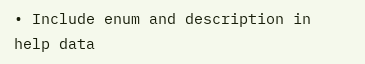• Include enum and description in help data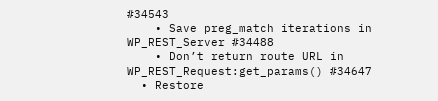#34543
    • Save preg_match iterations in WP_REST_Server #34488
    • Don’t return route URL in WP_REST_Request:get_params() #34647
  • Restore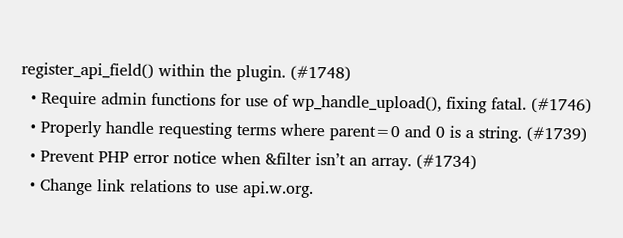register_api_field() within the plugin. (#1748)
  • Require admin functions for use of wp_handle_upload(), fixing fatal. (#1746)
  • Properly handle requesting terms where parent=0 and 0 is a string. (#1739)
  • Prevent PHP error notice when &filter isn’t an array. (#1734)
  • Change link relations to use api.w.org.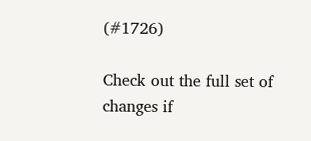(#1726)

Check out the full set of changes if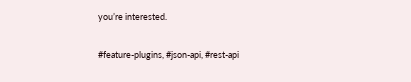you’re interested.

#feature-plugins, #json-api, #rest-api